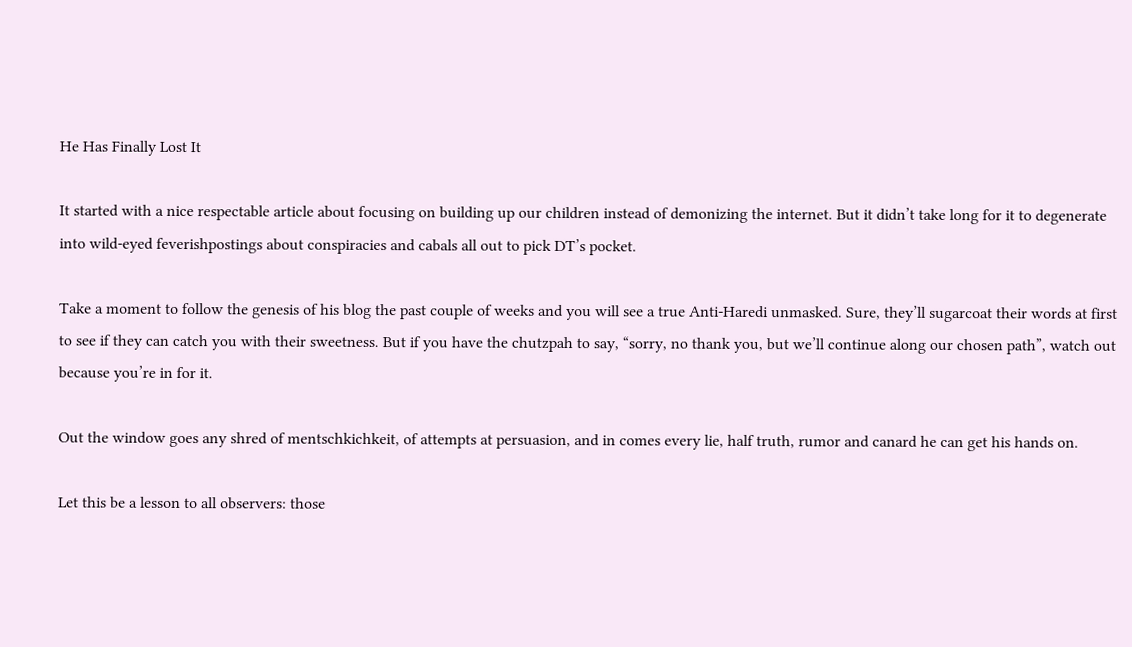He Has Finally Lost It

It started with a nice respectable article about focusing on building up our children instead of demonizing the internet. But it didn’t take long for it to degenerate into wild-eyed feverishpostings about conspiracies and cabals all out to pick DT’s pocket.

Take a moment to follow the genesis of his blog the past couple of weeks and you will see a true Anti-Haredi unmasked. Sure, they’ll sugarcoat their words at first to see if they can catch you with their sweetness. But if you have the chutzpah to say, “sorry, no thank you, but we’ll continue along our chosen path”, watch out because you’re in for it.

Out the window goes any shred of mentschkichkeit, of attempts at persuasion, and in comes every lie, half truth, rumor and canard he can get his hands on.

Let this be a lesson to all observers: those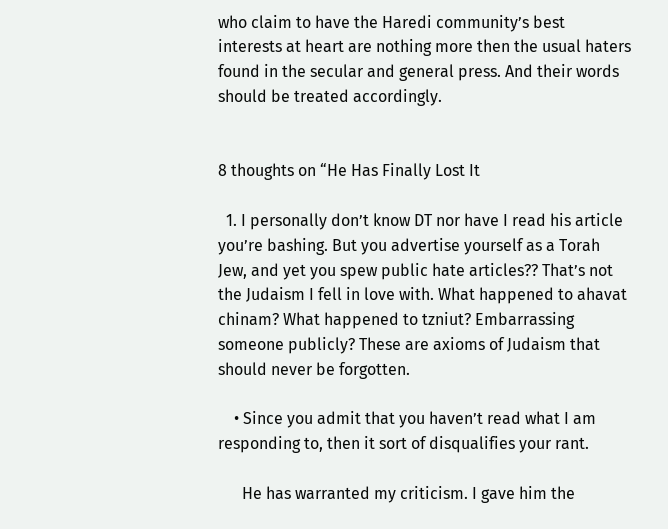who claim to have the Haredi community’s best interests at heart are nothing more then the usual haters found in the secular and general press. And their words should be treated accordingly.


8 thoughts on “He Has Finally Lost It

  1. I personally don’t know DT nor have I read his article you’re bashing. But you advertise yourself as a Torah Jew, and yet you spew public hate articles?? That’s not the Judaism I fell in love with. What happened to ahavat chinam? What happened to tzniut? Embarrassing someone publicly? These are axioms of Judaism that should never be forgotten.

    • Since you admit that you haven’t read what I am responding to, then it sort of disqualifies your rant.

      He has warranted my criticism. I gave him the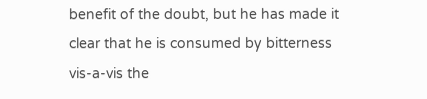benefit of the doubt, but he has made it clear that he is consumed by bitterness vis-a-vis the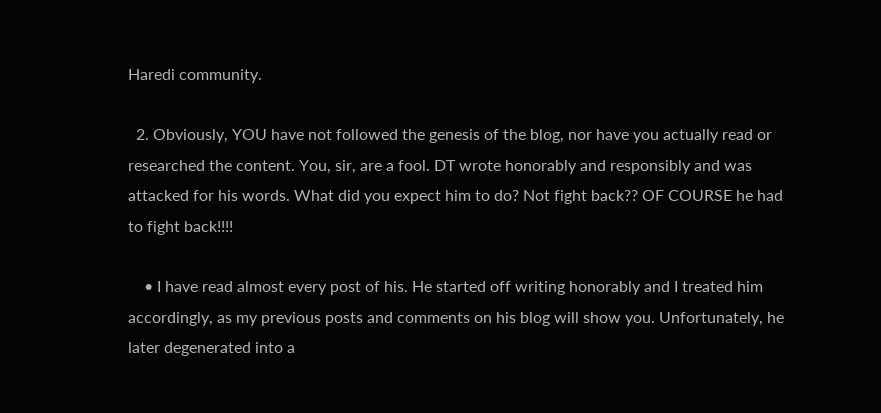Haredi community.

  2. Obviously, YOU have not followed the genesis of the blog, nor have you actually read or researched the content. You, sir, are a fool. DT wrote honorably and responsibly and was attacked for his words. What did you expect him to do? Not fight back?? OF COURSE he had to fight back!!!!

    • I have read almost every post of his. He started off writing honorably and I treated him accordingly, as my previous posts and comments on his blog will show you. Unfortunately, he later degenerated into a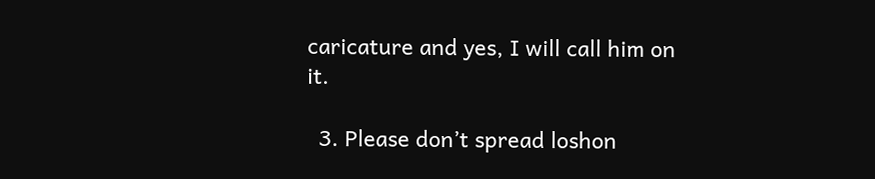caricature and yes, I will call him on it.

  3. Please don’t spread loshon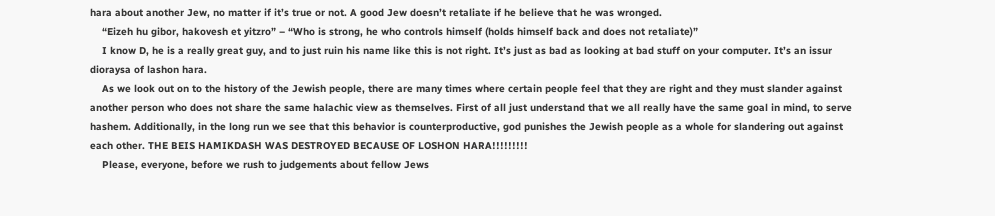hara about another Jew, no matter if it’s true or not. A good Jew doesn’t retaliate if he believe that he was wronged.
    “Eizeh hu gibor, hakovesh et yitzro” – “Who is strong, he who controls himself (holds himself back and does not retaliate)”
    I know D, he is a really great guy, and to just ruin his name like this is not right. It’s just as bad as looking at bad stuff on your computer. It’s an issur dioraysa of lashon hara.
    As we look out on to the history of the Jewish people, there are many times where certain people feel that they are right and they must slander against another person who does not share the same halachic view as themselves. First of all just understand that we all really have the same goal in mind, to serve hashem. Additionally, in the long run we see that this behavior is counterproductive, god punishes the Jewish people as a whole for slandering out against each other. THE BEIS HAMIKDASH WAS DESTROYED BECAUSE OF LOSHON HARA!!!!!!!!!
    Please, everyone, before we rush to judgements about fellow Jews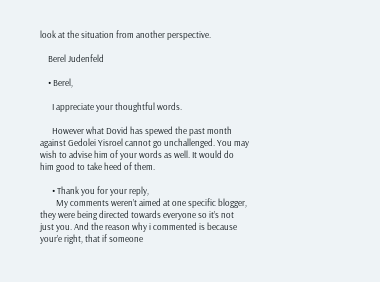look at the situation from another perspective.

    Berel Judenfeld

    • Berel,

      I appreciate your thoughtful words.

      However what Dovid has spewed the past month against Gedolei Yisroel cannot go unchallenged. You may wish to advise him of your words as well. It would do him good to take heed of them.

      • Thank you for your reply,
        My comments weren’t aimed at one specific blogger, they were being directed towards everyone so it’s not just you. And the reason why i commented is because your’e right, that if someone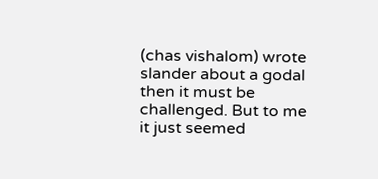(chas vishalom) wrote slander about a godal then it must be challenged. But to me it just seemed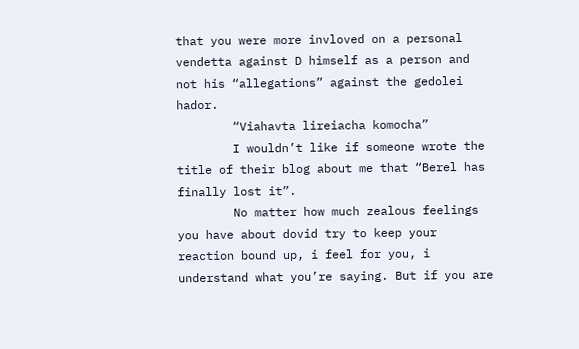that you were more invloved on a personal vendetta against D himself as a person and not his “allegations” against the gedolei hador.
        “Viahavta lireiacha komocha”
        I wouldn’t like if someone wrote the title of their blog about me that “Berel has finally lost it”.
        No matter how much zealous feelings you have about dovid try to keep your reaction bound up, i feel for you, i understand what you’re saying. But if you are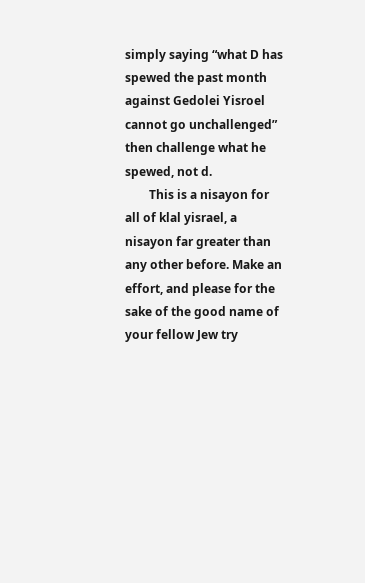simply saying “what D has spewed the past month against Gedolei Yisroel cannot go unchallenged” then challenge what he spewed, not d.
        This is a nisayon for all of klal yisrael, a nisayon far greater than any other before. Make an effort, and please for the sake of the good name of your fellow Jew try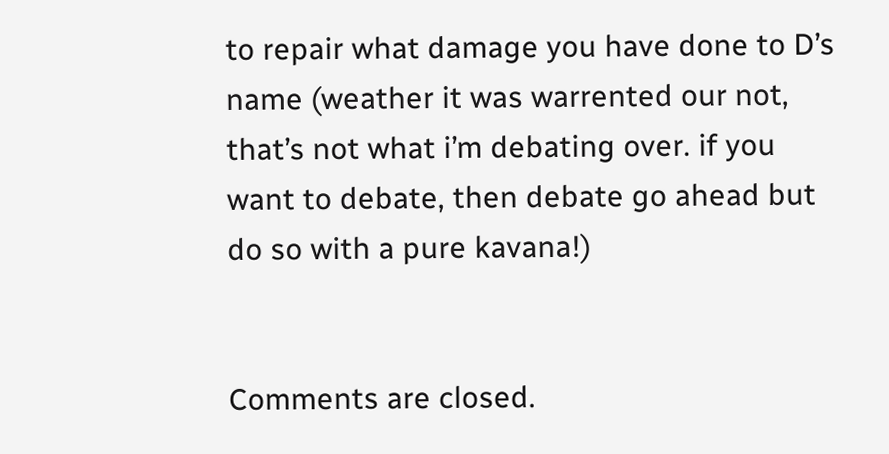to repair what damage you have done to D’s name (weather it was warrented our not, that’s not what i’m debating over. if you want to debate, then debate go ahead but do so with a pure kavana!)


Comments are closed.